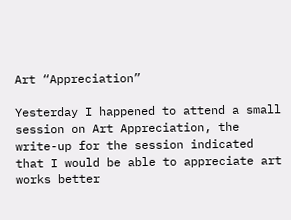Art “Appreciation”

Yesterday I happened to attend a small session on Art Appreciation, the write-up for the session indicated that I would be able to appreciate art works better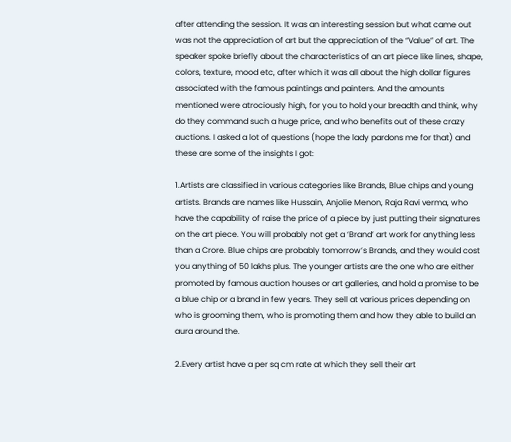after attending the session. It was an interesting session but what came out was not the appreciation of art but the appreciation of the “Value” of art. The speaker spoke briefly about the characteristics of an art piece like lines, shape, colors, texture, mood etc, after which it was all about the high dollar figures associated with the famous paintings and painters. And the amounts mentioned were atrociously high, for you to hold your breadth and think, why do they command such a huge price, and who benefits out of these crazy auctions. I asked a lot of questions (hope the lady pardons me for that) and these are some of the insights I got:

1.Artists are classified in various categories like Brands, Blue chips and young artists. Brands are names like Hussain, Anjolie Menon, Raja Ravi verma, who have the capability of raise the price of a piece by just putting their signatures on the art piece. You will probably not get a ‘Brand’ art work for anything less than a Crore. Blue chips are probably tomorrow’s Brands, and they would cost you anything of 50 lakhs plus. The younger artists are the one who are either promoted by famous auction houses or art galleries, and hold a promise to be a blue chip or a brand in few years. They sell at various prices depending on who is grooming them, who is promoting them and how they able to build an aura around the.

2.Every artist have a per sq cm rate at which they sell their art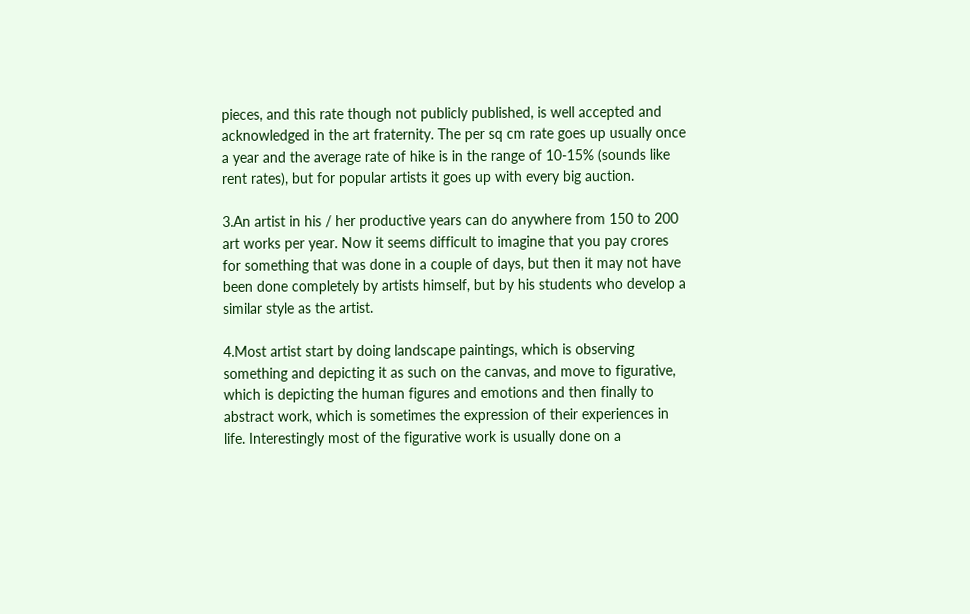pieces, and this rate though not publicly published, is well accepted and acknowledged in the art fraternity. The per sq cm rate goes up usually once a year and the average rate of hike is in the range of 10-15% (sounds like rent rates), but for popular artists it goes up with every big auction.

3.An artist in his / her productive years can do anywhere from 150 to 200 art works per year. Now it seems difficult to imagine that you pay crores for something that was done in a couple of days, but then it may not have been done completely by artists himself, but by his students who develop a similar style as the artist.

4.Most artist start by doing landscape paintings, which is observing something and depicting it as such on the canvas, and move to figurative, which is depicting the human figures and emotions and then finally to abstract work, which is sometimes the expression of their experiences in life. Interestingly most of the figurative work is usually done on a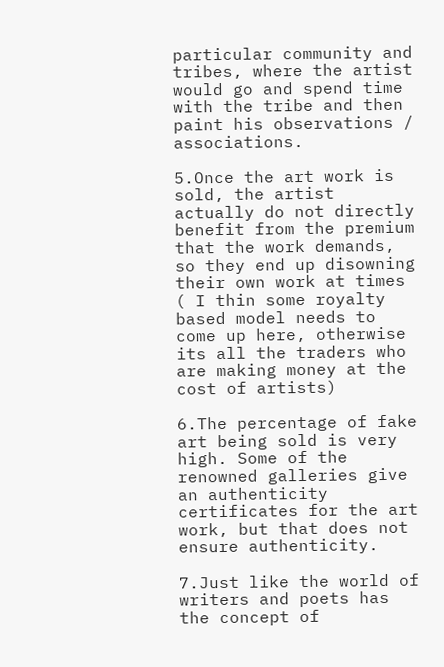particular community and tribes, where the artist would go and spend time with the tribe and then paint his observations / associations.

5.Once the art work is sold, the artist actually do not directly benefit from the premium that the work demands, so they end up disowning their own work at times ( I thin some royalty based model needs to come up here, otherwise its all the traders who are making money at the cost of artists)

6.The percentage of fake art being sold is very high. Some of the renowned galleries give an authenticity certificates for the art work, but that does not ensure authenticity.

7.Just like the world of writers and poets has the concept of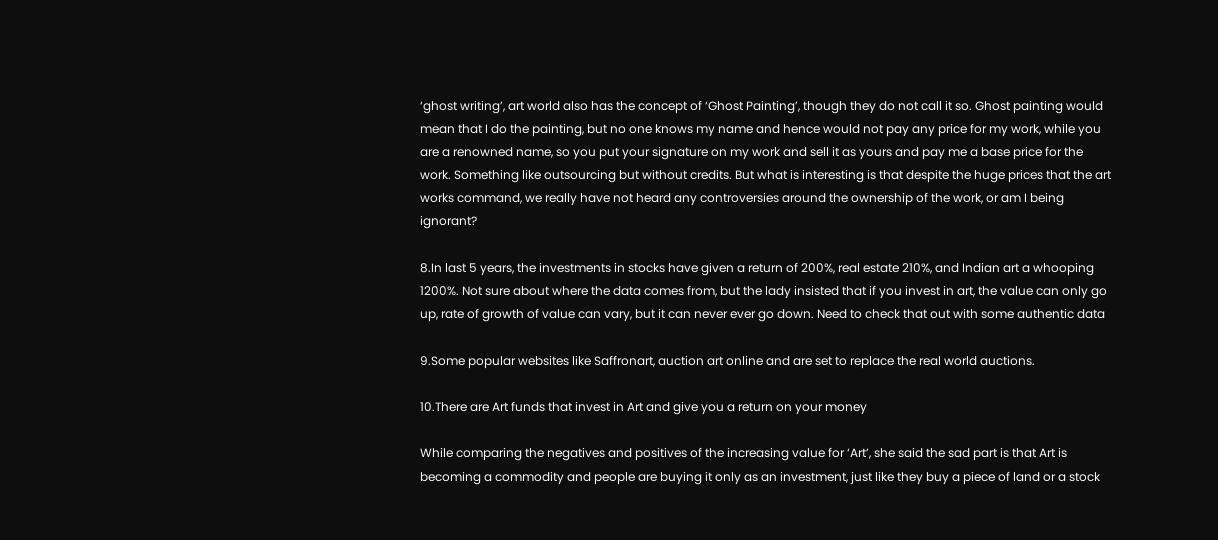‘ghost writing’, art world also has the concept of ‘Ghost Painting’, though they do not call it so. Ghost painting would mean that I do the painting, but no one knows my name and hence would not pay any price for my work, while you are a renowned name, so you put your signature on my work and sell it as yours and pay me a base price for the work. Something like outsourcing but without credits. But what is interesting is that despite the huge prices that the art works command, we really have not heard any controversies around the ownership of the work, or am I being ignorant?

8.In last 5 years, the investments in stocks have given a return of 200%, real estate 210%, and Indian art a whooping 1200%. Not sure about where the data comes from, but the lady insisted that if you invest in art, the value can only go up, rate of growth of value can vary, but it can never ever go down. Need to check that out with some authentic data

9.Some popular websites like Saffronart, auction art online and are set to replace the real world auctions.

10.There are Art funds that invest in Art and give you a return on your money

While comparing the negatives and positives of the increasing value for ‘Art’, she said the sad part is that Art is becoming a commodity and people are buying it only as an investment, just like they buy a piece of land or a stock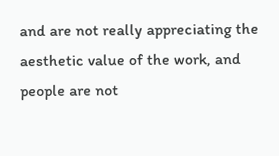and are not really appreciating the aesthetic value of the work, and people are not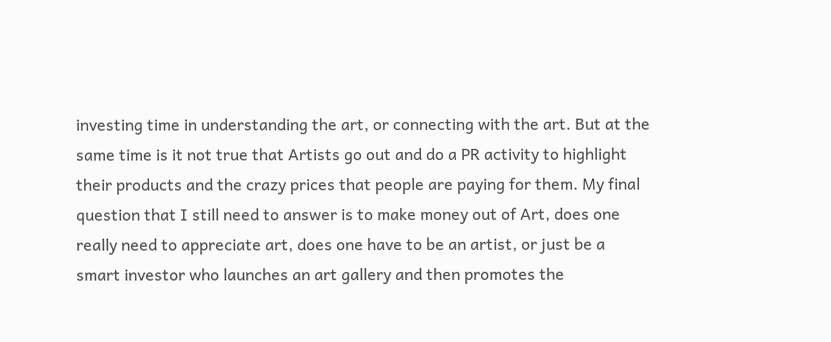investing time in understanding the art, or connecting with the art. But at the same time is it not true that Artists go out and do a PR activity to highlight their products and the crazy prices that people are paying for them. My final question that I still need to answer is to make money out of Art, does one really need to appreciate art, does one have to be an artist, or just be a smart investor who launches an art gallery and then promotes the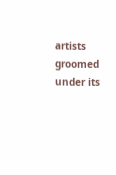artists groomed under its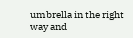umbrella in the right way and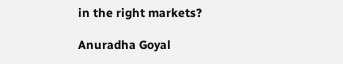in the right markets?

Anuradha Goyal